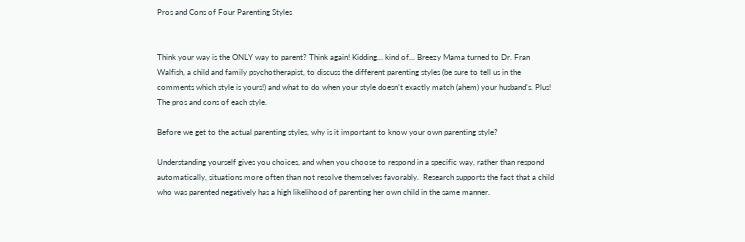Pros and Cons of Four Parenting Styles


Think your way is the ONLY way to parent? Think again! Kidding… kind of… Breezy Mama turned to Dr. Fran Walfish, a child and family psychotherapist, to discuss the different parenting styles (be sure to tell us in the comments which style is yours!) and what to do when your style doesn’t exactly match (ahem) your husband’s. Plus! The pros and cons of each style.

Before we get to the actual parenting styles, why is it important to know your own parenting style?

Understanding yourself gives you choices, and when you choose to respond in a specific way, rather than respond automatically, situations more often than not resolve themselves favorably.  Research supports the fact that a child who was parented negatively has a high likelihood of parenting her own child in the same manner.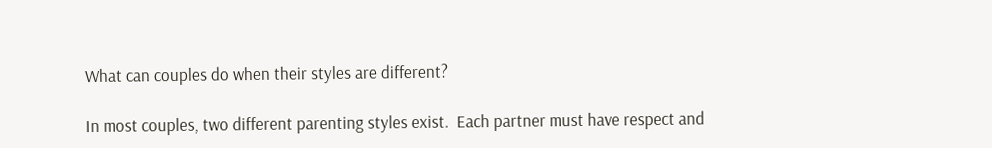What can couples do when their styles are different?

In most couples, two different parenting styles exist.  Each partner must have respect and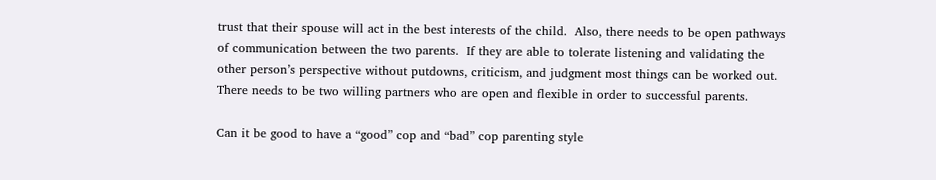trust that their spouse will act in the best interests of the child.  Also, there needs to be open pathways of communication between the two parents.  If they are able to tolerate listening and validating the other person’s perspective without putdowns, criticism, and judgment most things can be worked out.  There needs to be two willing partners who are open and flexible in order to successful parents.

Can it be good to have a “good” cop and “bad” cop parenting style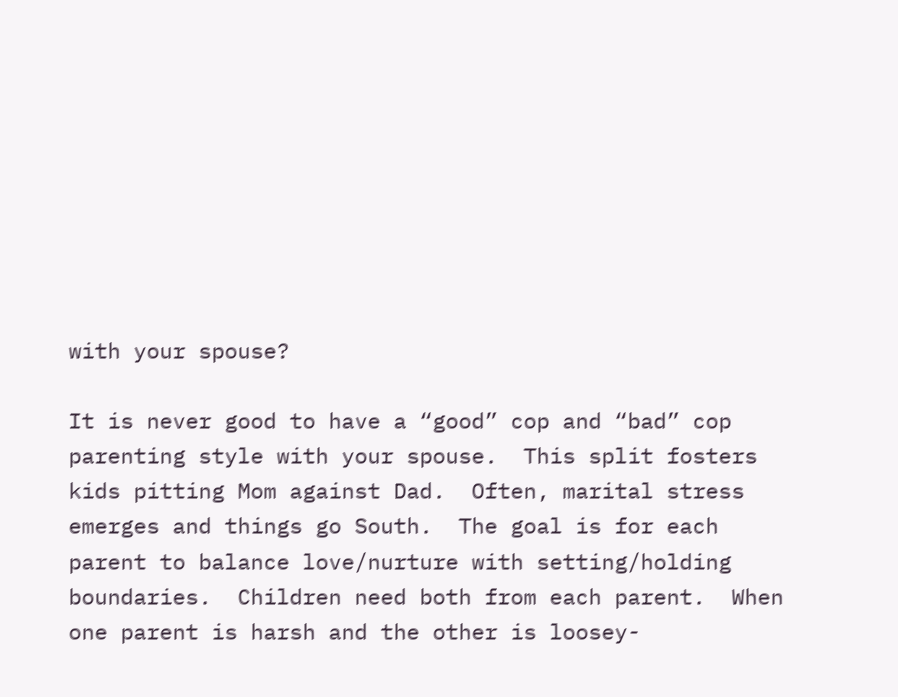with your spouse?

It is never good to have a “good” cop and “bad” cop parenting style with your spouse.  This split fosters kids pitting Mom against Dad.  Often, marital stress emerges and things go South.  The goal is for each parent to balance love/nurture with setting/holding boundaries.  Children need both from each parent.  When one parent is harsh and the other is loosey-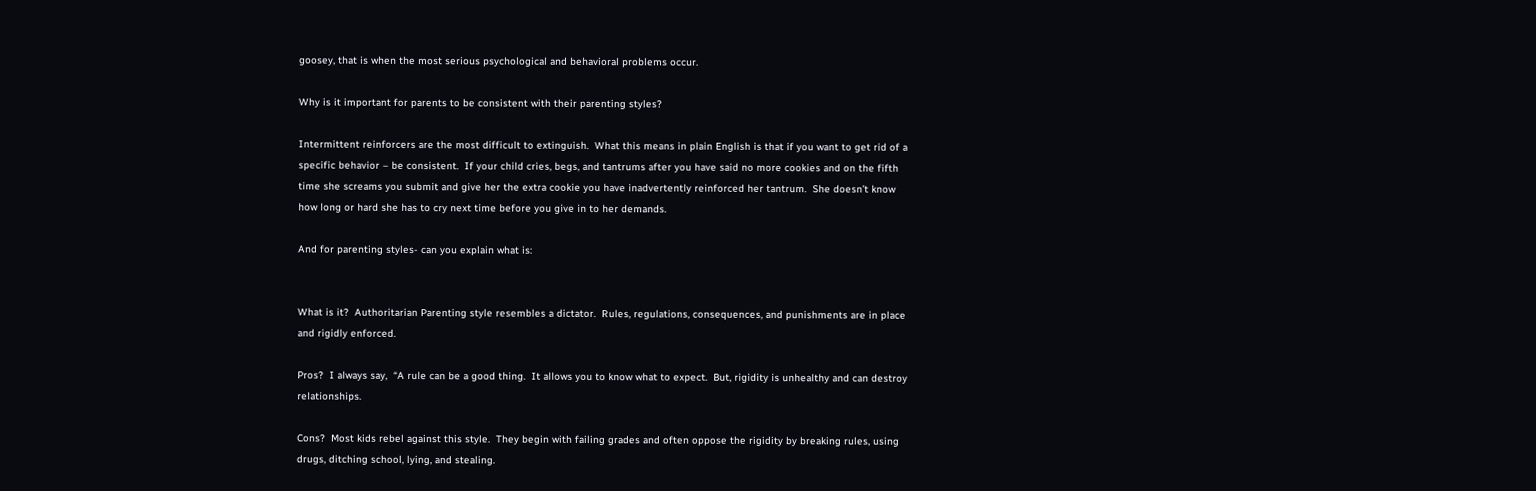goosey, that is when the most serious psychological and behavioral problems occur.

Why is it important for parents to be consistent with their parenting styles?

Intermittent reinforcers are the most difficult to extinguish.  What this means in plain English is that if you want to get rid of a specific behavior – be consistent.  If your child cries, begs, and tantrums after you have said no more cookies and on the fifth time she screams you submit and give her the extra cookie you have inadvertently reinforced her tantrum.  She doesn’t know how long or hard she has to cry next time before you give in to her demands.

And for parenting styles- can you explain what is:


What is it?  Authoritarian Parenting style resembles a dictator.  Rules, regulations, consequences, and punishments are in place and rigidly enforced.

Pros?  I always say,  “A rule can be a good thing.  It allows you to know what to expect.  But, rigidity is unhealthy and can destroy relationships.

Cons?  Most kids rebel against this style.  They begin with failing grades and often oppose the rigidity by breaking rules, using drugs, ditching school, lying, and stealing.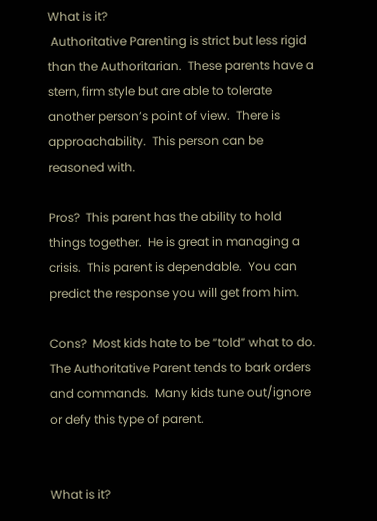What is it?
 Authoritative Parenting is strict but less rigid than the Authoritarian.  These parents have a stern, firm style but are able to tolerate another person’s point of view.  There is approachability.  This person can be reasoned with.

Pros?  This parent has the ability to hold things together.  He is great in managing a crisis.  This parent is dependable.  You can predict the response you will get from him.

Cons?  Most kids hate to be “told” what to do.  The Authoritative Parent tends to bark orders and commands.  Many kids tune out/ignore or defy this type of parent.


What is it?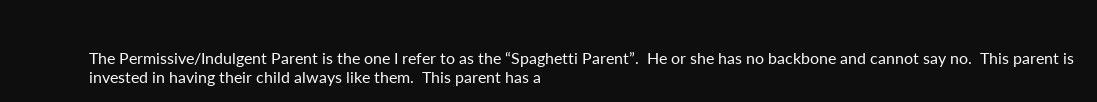The Permissive/Indulgent Parent is the one I refer to as the “Spaghetti Parent”.  He or she has no backbone and cannot say no.  This parent is invested in having their child always like them.  This parent has a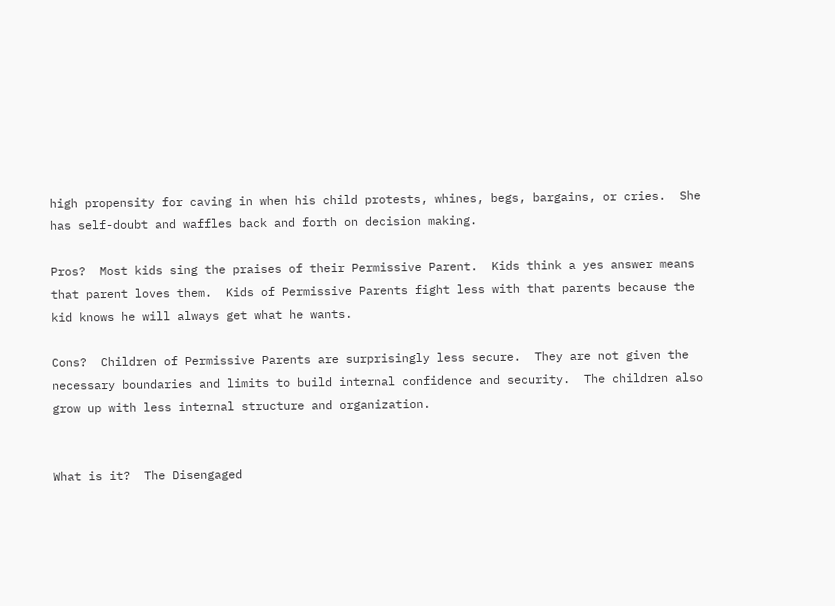high propensity for caving in when his child protests, whines, begs, bargains, or cries.  She has self-doubt and waffles back and forth on decision making.

Pros?  Most kids sing the praises of their Permissive Parent.  Kids think a yes answer means that parent loves them.  Kids of Permissive Parents fight less with that parents because the kid knows he will always get what he wants.

Cons?  Children of Permissive Parents are surprisingly less secure.  They are not given the necessary boundaries and limits to build internal confidence and security.  The children also grow up with less internal structure and organization.


What is it?  The Disengaged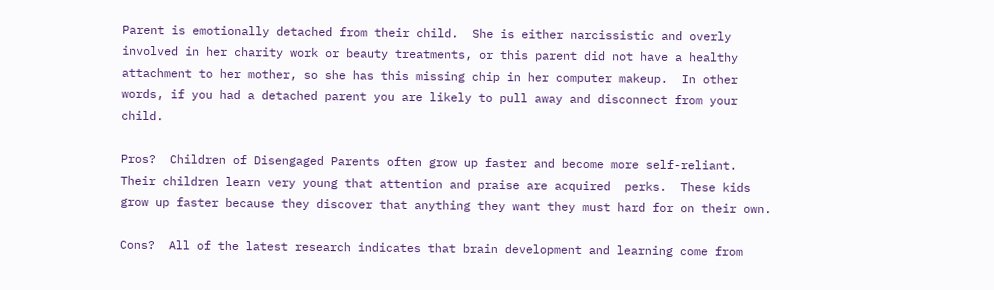Parent is emotionally detached from their child.  She is either narcissistic and overly involved in her charity work or beauty treatments, or this parent did not have a healthy attachment to her mother, so she has this missing chip in her computer makeup.  In other words, if you had a detached parent you are likely to pull away and disconnect from your child.

Pros?  Children of Disengaged Parents often grow up faster and become more self-reliant.  Their children learn very young that attention and praise are acquired  perks.  These kids grow up faster because they discover that anything they want they must hard for on their own.

Cons?  All of the latest research indicates that brain development and learning come from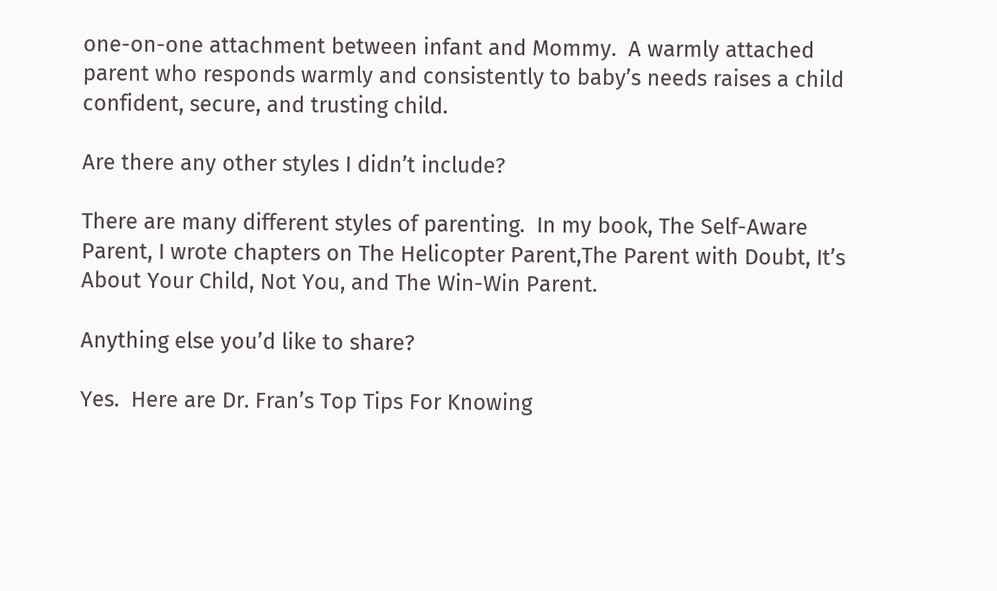one-on-one attachment between infant and Mommy.  A warmly attached parent who responds warmly and consistently to baby’s needs raises a child confident, secure, and trusting child.

Are there any other styles I didn’t include?

There are many different styles of parenting.  In my book, The Self-Aware Parent, I wrote chapters on The Helicopter Parent,The Parent with Doubt, It’s About Your Child, Not You, and The Win-Win Parent.

Anything else you’d like to share?

Yes.  Here are Dr. Fran’s Top Tips For Knowing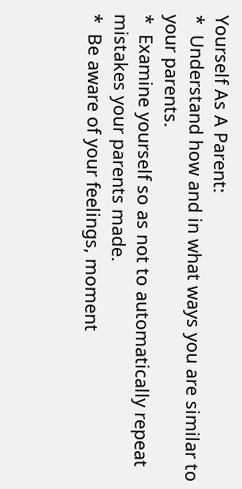Yourself As A Parent:
*  Understand how and in what ways you are similar to your parents.
*  Examine yourself so as not to automatically repeat mistakes your parents made.
*  Be aware of your feelings, moment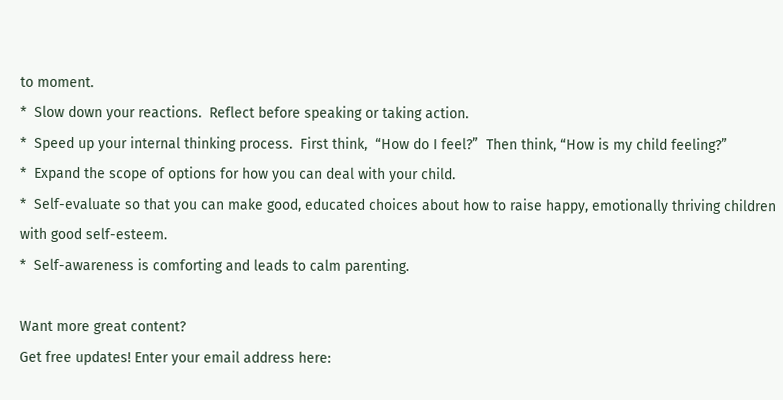to moment.
*  Slow down your reactions.  Reflect before speaking or taking action.
*  Speed up your internal thinking process.  First think,  “How do I feel?”  Then think, “How is my child feeling?”
*  Expand the scope of options for how you can deal with your child.
*  Self-evaluate so that you can make good, educated choices about how to raise happy, emotionally thriving children with good self-esteem.
*  Self-awareness is comforting and leads to calm parenting.

Want more great content?
Get free updates! Enter your email address here: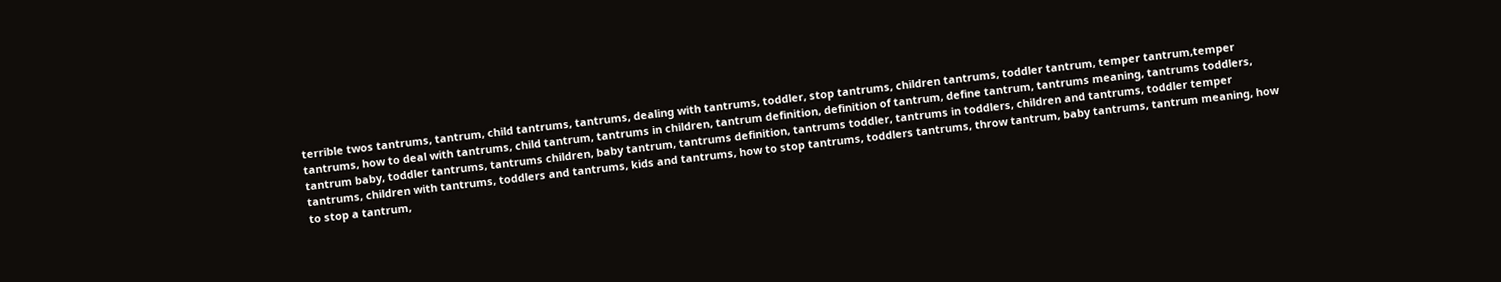terrible twos tantrums, tantrum, child tantrums, tantrums, dealing with tantrums, toddler, stop tantrums, children tantrums, toddler tantrum, temper tantrum,temper tantrums, how to deal with tantrums, child tantrum, tantrums in children, tantrum definition, definition of tantrum, define tantrum, tantrums meaning, tantrums toddlers, tantrum baby, toddler tantrums, tantrums children, baby tantrum, tantrums definition, tantrums toddler, tantrums in toddlers, children and tantrums, toddler temper tantrums, children with tantrums, toddlers and tantrums, kids and tantrums, how to stop tantrums, toddlers tantrums, throw tantrum, baby tantrums, tantrum meaning, how to stop a tantrum,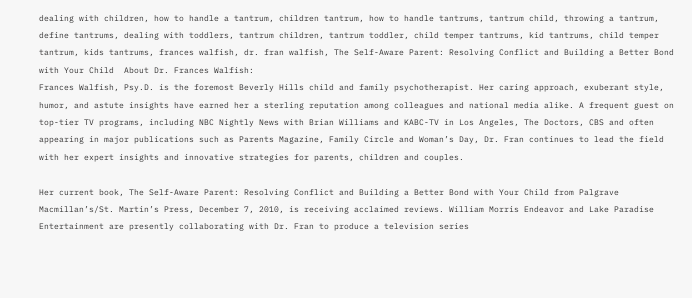dealing with children, how to handle a tantrum, children tantrum, how to handle tantrums, tantrum child, throwing a tantrum, define tantrums, dealing with toddlers, tantrum children, tantrum toddler, child temper tantrums, kid tantrums, child temper tantrum, kids tantrums, frances walfish, dr. fran walfish, The Self-Aware Parent: Resolving Conflict and Building a Better Bond with Your Child  About Dr. Frances Walfish:
Frances Walfish, Psy.D. is the foremost Beverly Hills child and family psychotherapist. Her caring approach, exuberant style, humor, and astute insights have earned her a sterling reputation among colleagues and national media alike. A frequent guest on top-tier TV programs, including NBC Nightly News with Brian Williams and KABC-TV in Los Angeles, The Doctors, CBS and often appearing in major publications such as Parents Magazine, Family Circle and Woman’s Day, Dr. Fran continues to lead the field with her expert insights and innovative strategies for parents, children and couples.

Her current book, The Self-Aware Parent: Resolving Conflict and Building a Better Bond with Your Child from Palgrave Macmillan’s/St. Martin’s Press, December 7, 2010, is receiving acclaimed reviews. William Morris Endeavor and Lake Paradise Entertainment are presently collaborating with Dr. Fran to produce a television series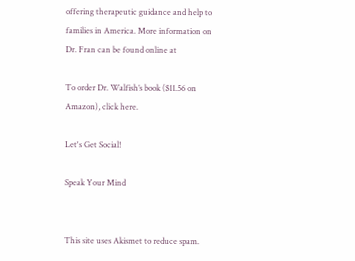offering therapeutic guidance and help to families in America. More information on Dr. Fran can be found online at

To order Dr. Walfish’s book ($11.56 on Amazon), click here.

Let's Get Social!

Speak Your Mind


This site uses Akismet to reduce spam.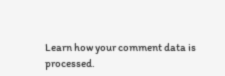Learn how your comment data is processed.